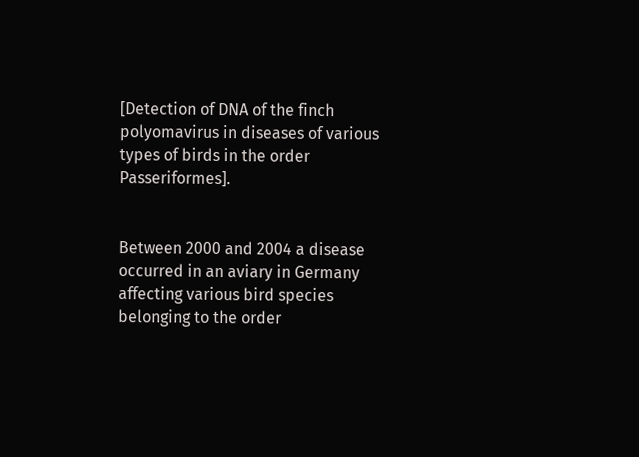[Detection of DNA of the finch polyomavirus in diseases of various types of birds in the order Passeriformes].


Between 2000 and 2004 a disease occurred in an aviary in Germany affecting various bird species belonging to the order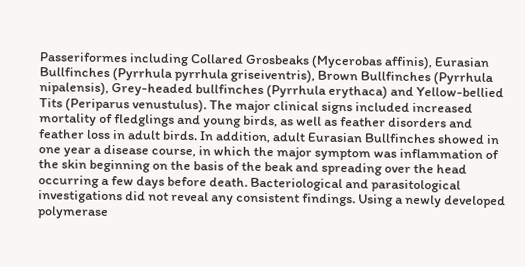Passeriformes including Collared Grosbeaks (Mycerobas affinis), Eurasian Bullfinches (Pyrrhula pyrrhula griseiventris), Brown Bullfinches (Pyrrhula nipalensis), Grey-headed bullfinches (Pyrrhula erythaca) and Yellow-bellied Tits (Periparus venustulus). The major clinical signs included increased mortality of fledglings and young birds, as well as feather disorders and feather loss in adult birds. In addition, adult Eurasian Bullfinches showed in one year a disease course, in which the major symptom was inflammation of the skin beginning on the basis of the beak and spreading over the head occurring a few days before death. Bacteriological and parasitological investigations did not reveal any consistent findings. Using a newly developed polymerase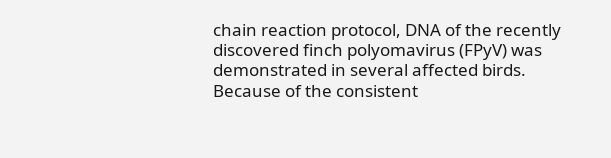chain reaction protocol, DNA of the recently discovered finch polyomavirus (FPyV) was demonstrated in several affected birds. Because of the consistent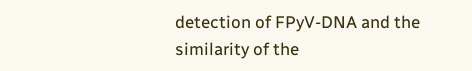detection of FPyV-DNA and the similarity of the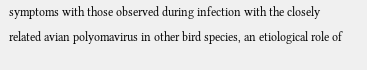symptoms with those observed during infection with the closely related avian polyomavirus in other bird species, an etiological role of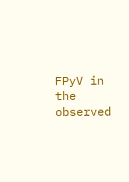FPyV in the observed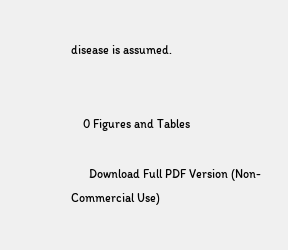disease is assumed.


    0 Figures and Tables

      Download Full PDF Version (Non-Commercial Use)